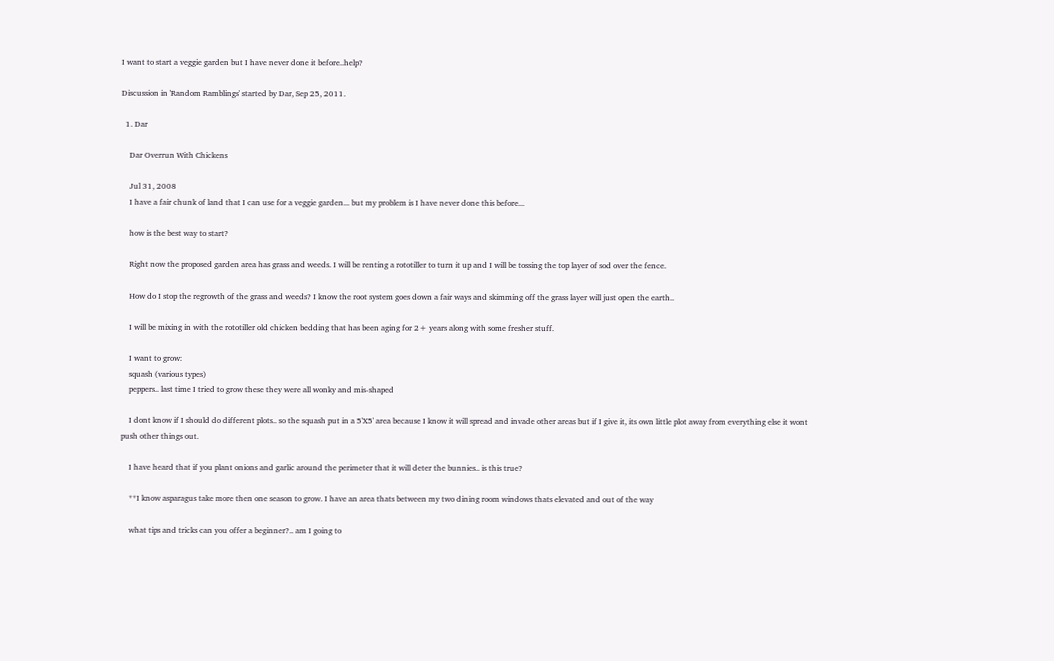I want to start a veggie garden but I have never done it before..help?

Discussion in 'Random Ramblings' started by Dar, Sep 25, 2011.

  1. Dar

    Dar Overrun With Chickens

    Jul 31, 2008
    I have a fair chunk of land that I can use for a veggie garden... but my problem is I have never done this before...

    how is the best way to start?

    Right now the proposed garden area has grass and weeds. I will be renting a rototiller to turn it up and I will be tossing the top layer of sod over the fence.

    How do I stop the regrowth of the grass and weeds? I know the root system goes down a fair ways and skimming off the grass layer will just open the earth..

    I will be mixing in with the rototiller old chicken bedding that has been aging for 2+ years along with some fresher stuff.

    I want to grow:
    squash (various types)
    peppers.. last time I tried to grow these they were all wonky and mis-shaped

    I dont know if I should do different plots.. so the squash put in a 5'X5' area because I know it will spread and invade other areas but if I give it, its own little plot away from everything else it wont push other things out.

    I have heard that if you plant onions and garlic around the perimeter that it will deter the bunnies.. is this true?

    **I know asparagus take more then one season to grow. I have an area thats between my two dining room windows thats elevated and out of the way

    what tips and tricks can you offer a beginner?.. am I going to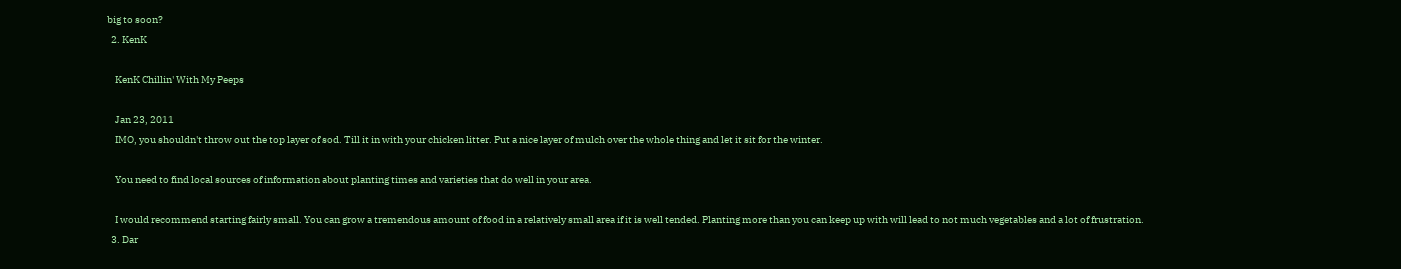big to soon?
  2. KenK

    KenK Chillin' With My Peeps

    Jan 23, 2011
    IMO, you shouldn't throw out the top layer of sod. Till it in with your chicken litter. Put a nice layer of mulch over the whole thing and let it sit for the winter.

    You need to find local sources of information about planting times and varieties that do well in your area.

    I would recommend starting fairly small. You can grow a tremendous amount of food in a relatively small area if it is well tended. Planting more than you can keep up with will lead to not much vegetables and a lot of frustration.
  3. Dar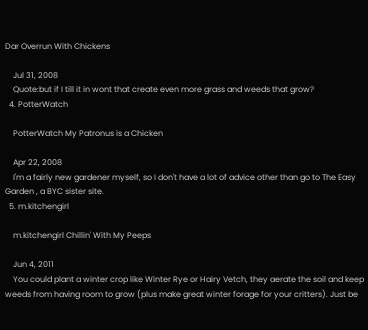Dar Overrun With Chickens

    Jul 31, 2008
    Quote:but if I till it in wont that create even more grass and weeds that grow?
  4. PotterWatch

    PotterWatch My Patronus is a Chicken

    Apr 22, 2008
    I'm a fairly new gardener myself, so I don't have a lot of advice other than go to The Easy Garden , a BYC sister site.
  5. m.kitchengirl

    m.kitchengirl Chillin' With My Peeps

    Jun 4, 2011
    You could plant a winter crop like Winter Rye or Hairy Vetch, they aerate the soil and keep weeds from having room to grow (plus make great winter forage for your critters). Just be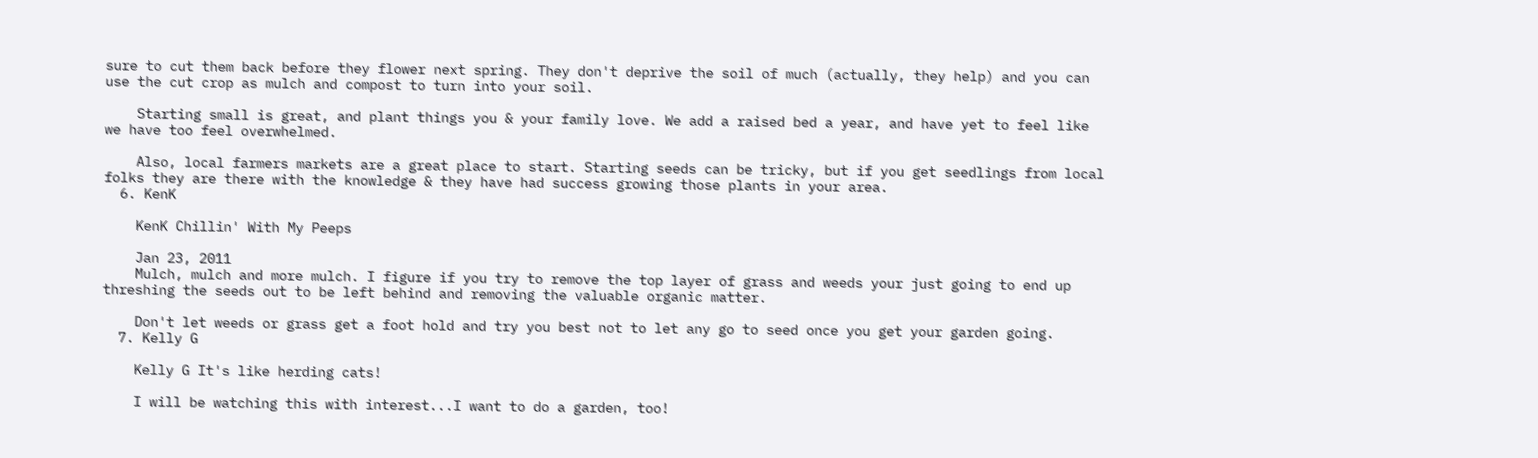sure to cut them back before they flower next spring. They don't deprive the soil of much (actually, they help) and you can use the cut crop as mulch and compost to turn into your soil.

    Starting small is great, and plant things you & your family love. We add a raised bed a year, and have yet to feel like we have too feel overwhelmed.

    Also, local farmers markets are a great place to start. Starting seeds can be tricky, but if you get seedlings from local folks they are there with the knowledge & they have had success growing those plants in your area.
  6. KenK

    KenK Chillin' With My Peeps

    Jan 23, 2011
    Mulch, mulch and more mulch. I figure if you try to remove the top layer of grass and weeds your just going to end up threshing the seeds out to be left behind and removing the valuable organic matter.

    Don't let weeds or grass get a foot hold and try you best not to let any go to seed once you get your garden going.
  7. Kelly G

    Kelly G It's like herding cats!

    I will be watching this with interest...I want to do a garden, too!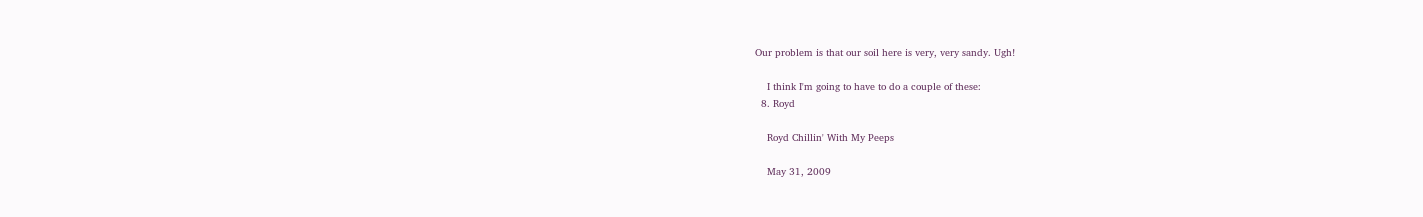Our problem is that our soil here is very, very sandy. Ugh!

    I think I'm going to have to do a couple of these:
  8. Royd

    Royd Chillin' With My Peeps

    May 31, 2009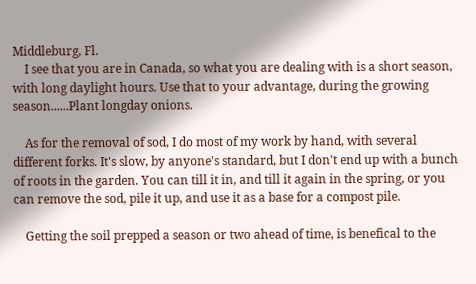Middleburg, Fl.
    I see that you are in Canada, so what you are dealing with is a short season, with long daylight hours. Use that to your advantage, during the growing season......Plant longday onions.

    As for the removal of sod, I do most of my work by hand, with several different forks. It's slow, by anyone's standard, but I don't end up with a bunch of roots in the garden. You can till it in, and till it again in the spring, or you can remove the sod, pile it up, and use it as a base for a compost pile.

    Getting the soil prepped a season or two ahead of time, is benefical to the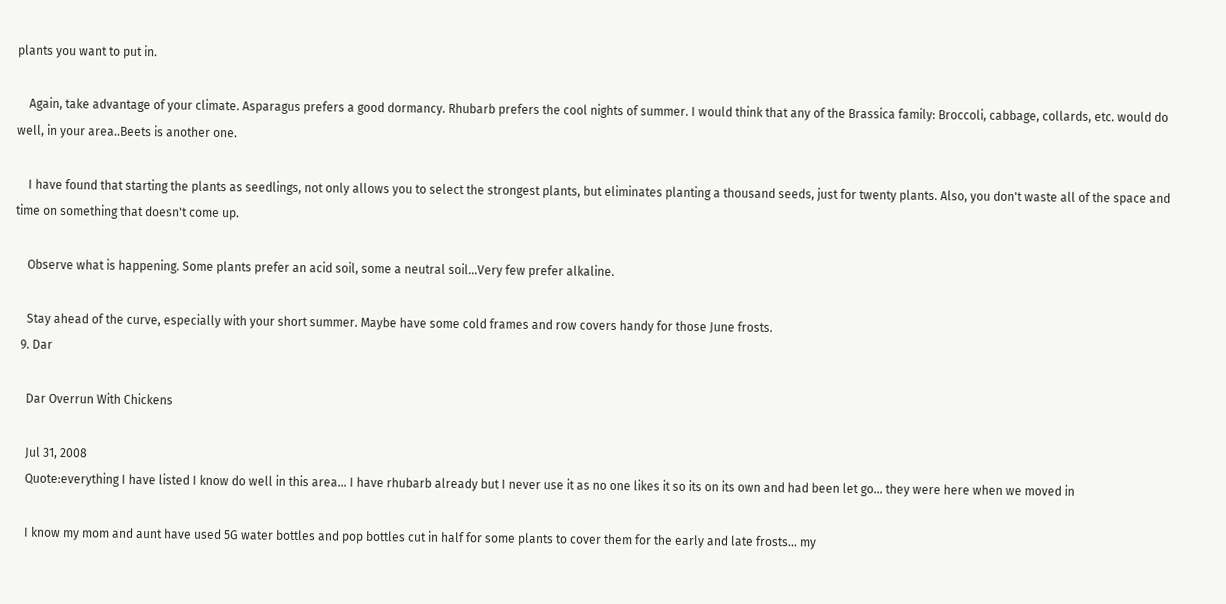plants you want to put in.

    Again, take advantage of your climate. Asparagus prefers a good dormancy. Rhubarb prefers the cool nights of summer. I would think that any of the Brassica family: Broccoli, cabbage, collards, etc. would do well, in your area..Beets is another one.

    I have found that starting the plants as seedlings, not only allows you to select the strongest plants, but eliminates planting a thousand seeds, just for twenty plants. Also, you don't waste all of the space and time on something that doesn't come up.

    Observe what is happening. Some plants prefer an acid soil, some a neutral soil...Very few prefer alkaline.

    Stay ahead of the curve, especially with your short summer. Maybe have some cold frames and row covers handy for those June frosts.
  9. Dar

    Dar Overrun With Chickens

    Jul 31, 2008
    Quote:everything I have listed I know do well in this area... I have rhubarb already but I never use it as no one likes it so its on its own and had been let go... they were here when we moved in

    I know my mom and aunt have used 5G water bottles and pop bottles cut in half for some plants to cover them for the early and late frosts... my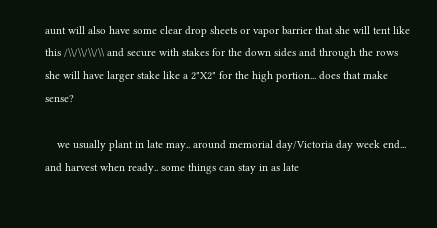aunt will also have some clear drop sheets or vapor barrier that she will tent like this /\\/\\/\\/\\ and secure with stakes for the down sides and through the rows she will have larger stake like a 2"X2" for the high portion... does that make sense?

    we usually plant in late may.. around memorial day/Victoria day week end... and harvest when ready.. some things can stay in as late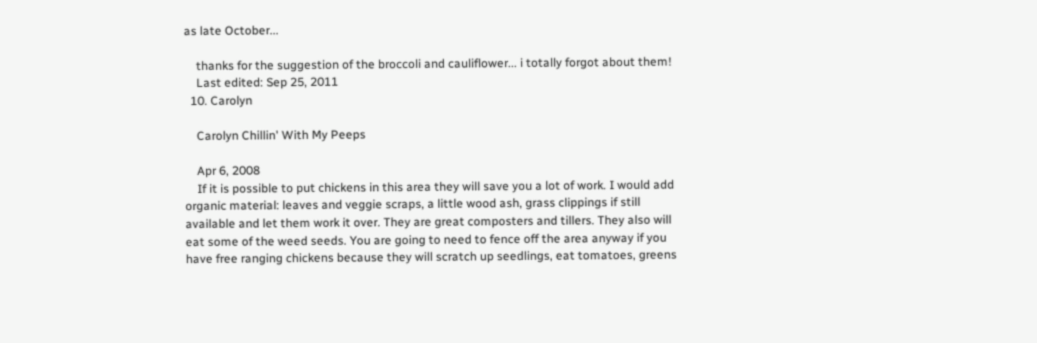as late October...

    thanks for the suggestion of the broccoli and cauliflower... i totally forgot about them!
    Last edited: Sep 25, 2011
  10. Carolyn

    Carolyn Chillin' With My Peeps

    Apr 6, 2008
    If it is possible to put chickens in this area they will save you a lot of work. I would add organic material: leaves and veggie scraps, a little wood ash, grass clippings if still available and let them work it over. They are great composters and tillers. They also will eat some of the weed seeds. You are going to need to fence off the area anyway if you have free ranging chickens because they will scratch up seedlings, eat tomatoes, greens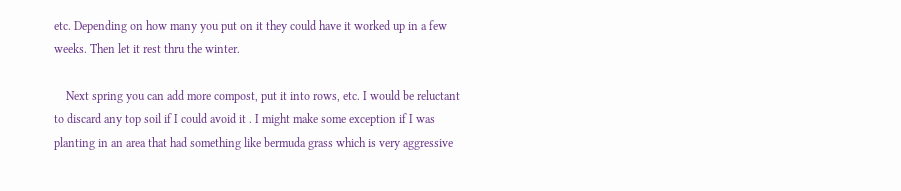etc. Depending on how many you put on it they could have it worked up in a few weeks. Then let it rest thru the winter.

    Next spring you can add more compost, put it into rows, etc. I would be reluctant to discard any top soil if I could avoid it . I might make some exception if I was planting in an area that had something like bermuda grass which is very aggressive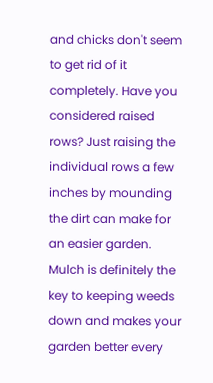and chicks don't seem to get rid of it completely. Have you considered raised rows? Just raising the individual rows a few inches by mounding the dirt can make for an easier garden. Mulch is definitely the key to keeping weeds down and makes your garden better every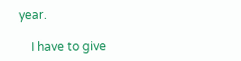year.

    I have to give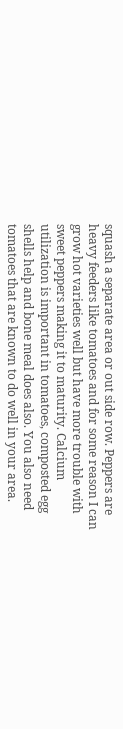squash a separate area or out side row. Peppers are heavy feeders like tomatoes and for some reason I can grow hot varieties well but have more trouble with sweet peppers making it to maturity. Calcium utilization is important in tomatoes, composted egg shells help and bone meal does also. You also need tomatoes that are known to do well in your area.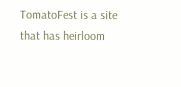TomatoFest is a site that has heirloom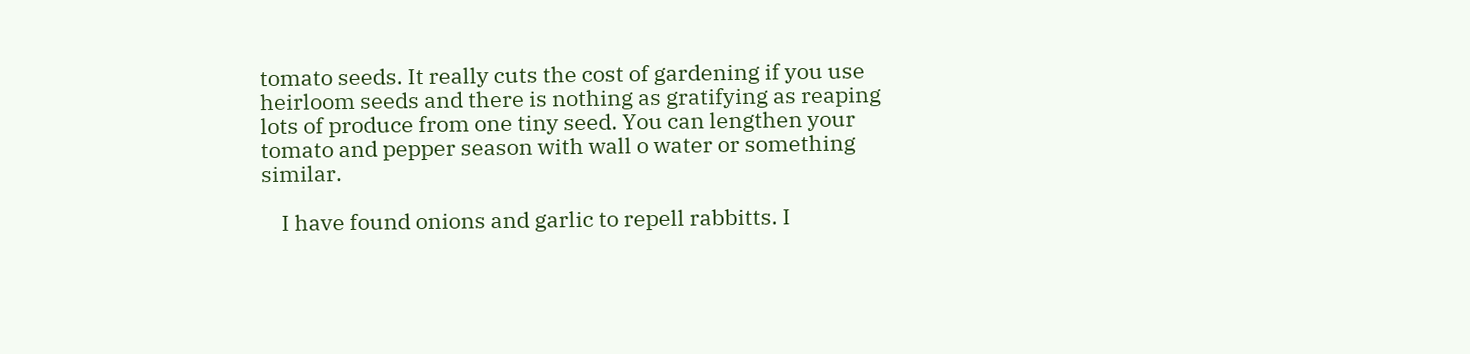tomato seeds. It really cuts the cost of gardening if you use heirloom seeds and there is nothing as gratifying as reaping lots of produce from one tiny seed. You can lengthen your tomato and pepper season with wall o water or something similar.

    I have found onions and garlic to repell rabbitts. I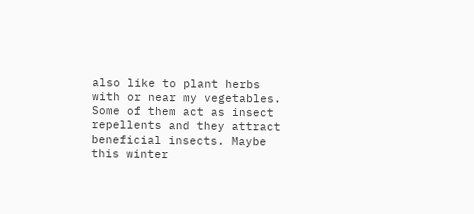also like to plant herbs with or near my vegetables. Some of them act as insect repellents and they attract beneficial insects. Maybe this winter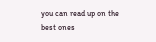you can read up on the best ones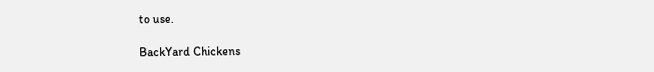to use.

BackYard Chickens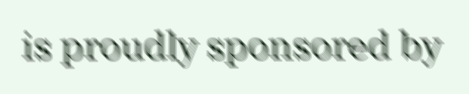is proudly sponsored by